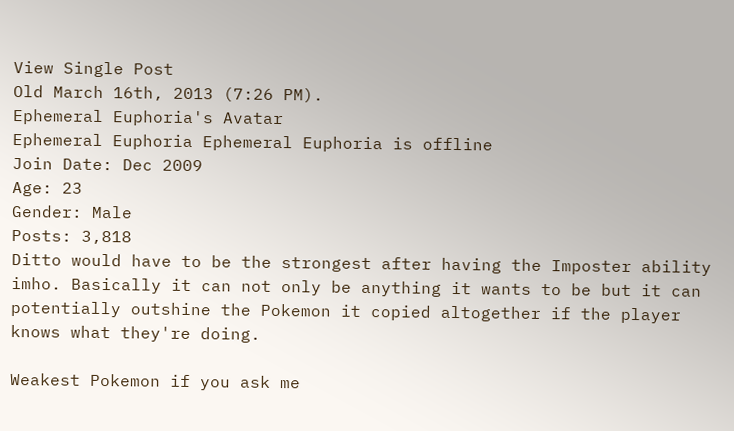View Single Post
Old March 16th, 2013 (7:26 PM).
Ephemeral Euphoria's Avatar
Ephemeral Euphoria Ephemeral Euphoria is offline
Join Date: Dec 2009
Age: 23
Gender: Male
Posts: 3,818
Ditto would have to be the strongest after having the Imposter ability imho. Basically it can not only be anything it wants to be but it can potentially outshine the Pokemon it copied altogether if the player knows what they're doing.

Weakest Pokemon if you ask me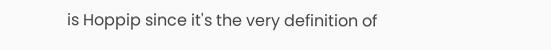is Hoppip since it's the very definition of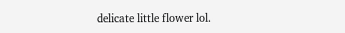delicate little flower lol.